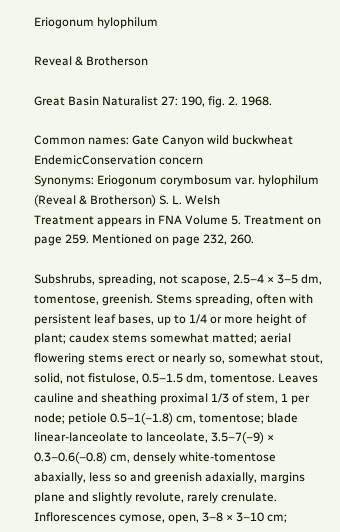Eriogonum hylophilum

Reveal & Brotherson

Great Basin Naturalist 27: 190, fig. 2. 1968.

Common names: Gate Canyon wild buckwheat
EndemicConservation concern
Synonyms: Eriogonum corymbosum var. hylophilum (Reveal & Brotherson) S. L. Welsh
Treatment appears in FNA Volume 5. Treatment on page 259. Mentioned on page 232, 260.

Subshrubs, spreading, not scapose, 2.5–4 × 3–5 dm, tomentose, greenish. Stems spreading, often with persistent leaf bases, up to 1/4 or more height of plant; caudex stems somewhat matted; aerial flowering stems erect or nearly so, somewhat stout, solid, not fistulose, 0.5–1.5 dm, tomentose. Leaves cauline and sheathing proximal 1/3 of stem, 1 per node; petiole 0.5–1(–1.8) cm, tomentose; blade linear-lanceolate to lanceolate, 3.5–7(–9) × 0.3–0.6(–0.8) cm, densely white-tomentose abaxially, less so and greenish adaxially, margins plane and slightly revolute, rarely crenulate. Inflorescences cymose, open, 3–8 × 3–10 cm;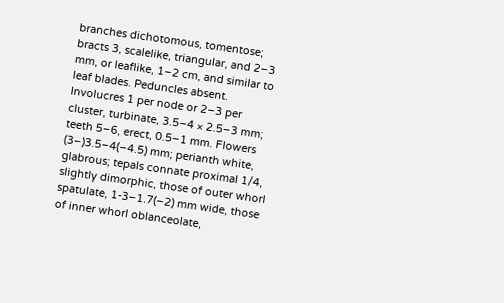branches dichotomous, tomentose; bracts 3, scalelike, triangular, and 2–3 mm, or leaflike, 1–2 cm, and similar to leaf blades. Peduncles absent. Involucres 1 per node or 2–3 per cluster, turbinate, 3.5–4 × 2.5–3 mm; teeth 5–6, erect, 0.5–1 mm. Flowers (3–)3.5–4(–4.5) mm; perianth white, glabrous; tepals connate proximal 1/4, slightly dimorphic, those of outer whorl spatulate, 1-3–1.7(–2) mm wide, those of inner whorl oblanceolate,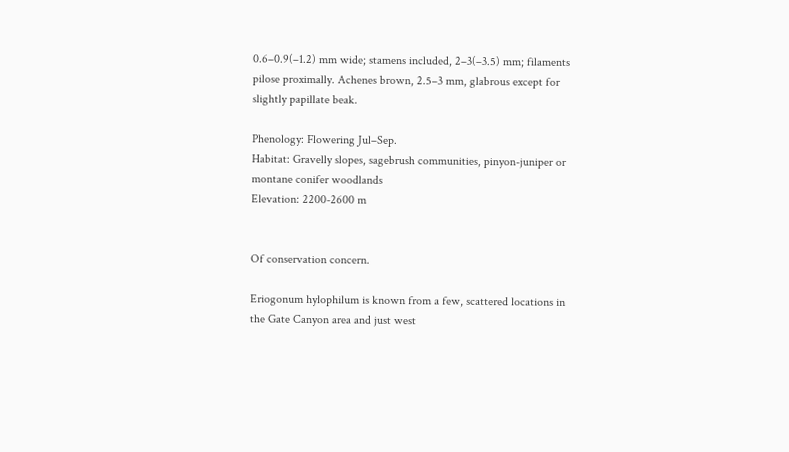0.6–0.9(–1.2) mm wide; stamens included, 2–3(–3.5) mm; filaments pilose proximally. Achenes brown, 2.5–3 mm, glabrous except for slightly papillate beak.

Phenology: Flowering Jul–Sep.
Habitat: Gravelly slopes, sagebrush communities, pinyon-juniper or montane conifer woodlands
Elevation: 2200-2600 m


Of conservation concern.

Eriogonum hylophilum is known from a few, scattered locations in the Gate Canyon area and just west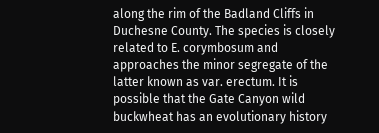along the rim of the Badland Cliffs in Duchesne County. The species is closely related to E. corymbosum and approaches the minor segregate of the latter known as var. erectum. It is possible that the Gate Canyon wild buckwheat has an evolutionary history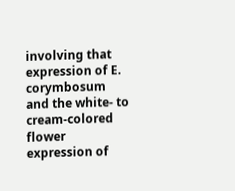involving that expression of E. corymbosum and the white- to cream-colored flower expression of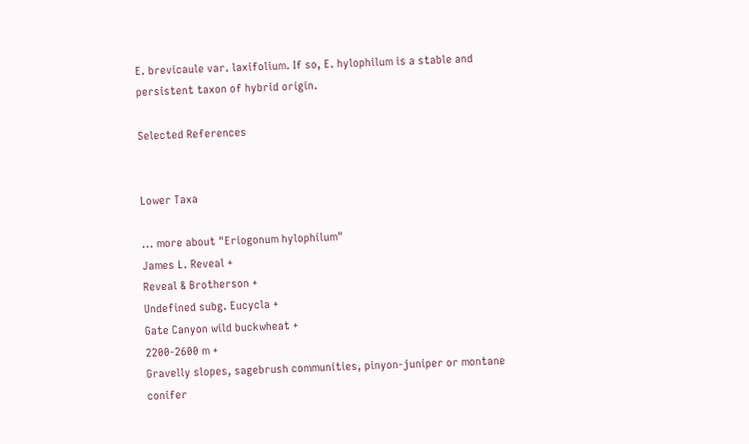E. brevicaule var. laxifolium. If so, E. hylophilum is a stable and persistent taxon of hybrid origin.

Selected References


Lower Taxa

... more about "Eriogonum hylophilum"
James L. Reveal +
Reveal & Brotherson +
Undefined subg. Eucycla +
Gate Canyon wild buckwheat +
2200-2600 m +
Gravelly slopes, sagebrush communities, pinyon-juniper or montane conifer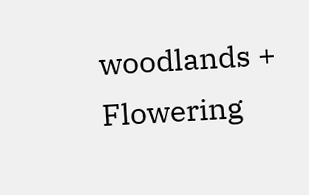woodlands +
Flowering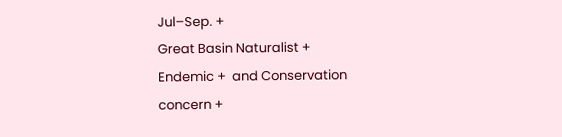Jul–Sep. +
Great Basin Naturalist +
Endemic +  and Conservation concern +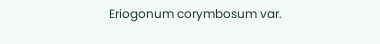Eriogonum corymbosum var.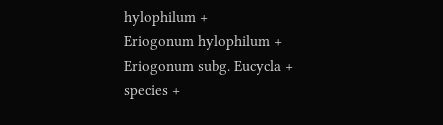hylophilum +
Eriogonum hylophilum +
Eriogonum subg. Eucycla +
species +